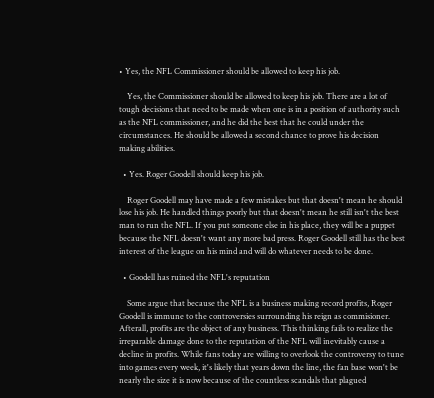• Yes, the NFL Commissioner should be allowed to keep his job.

    Yes, the Commissioner should be allowed to keep his job. There are a lot of tough decisions that need to be made when one is in a position of authority such as the NFL commissioner, and he did the best that he could under the circumstances. He should be allowed a second chance to prove his decision making abilities.

  • Yes. Roger Goodell should keep his job.

    Roger Goodell may have made a few mistakes but that doesn't mean he should lose his job. He handled things poorly but that doesn't mean he still isn't the best man to run the NFL. If you put someone else in his place, they will be a puppet because the NFL doesn't want any more bad press. Roger Goodell still has the best interest of the league on his mind and will do whatever needs to be done.

  • Goodell has ruined the NFL's reputation

    Some argue that because the NFL is a business making record profits, Roger Goodell is immune to the controversies surrounding his reign as commisioner. Afterall, profits are the object of any business. This thinking fails to realize the irreparable damage done to the reputation of the NFL will inevitably cause a decline in profits. While fans today are willing to overlook the controversy to tune into games every week, it's likely that years down the line, the fan base won't be nearly the size it is now because of the countless scandals that plagued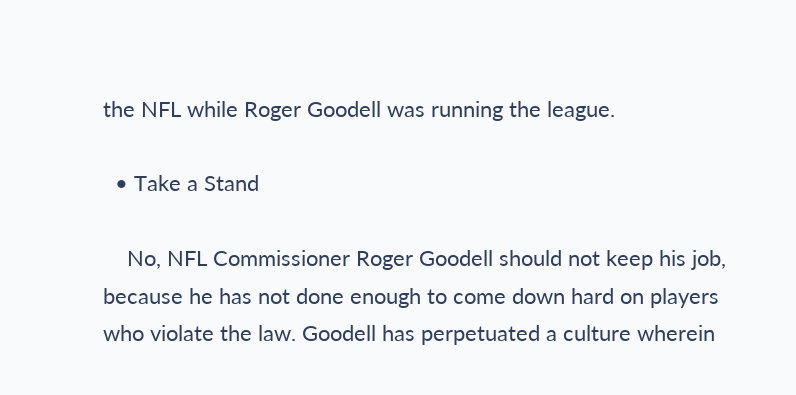the NFL while Roger Goodell was running the league.

  • Take a Stand

    No, NFL Commissioner Roger Goodell should not keep his job, because he has not done enough to come down hard on players who violate the law. Goodell has perpetuated a culture wherein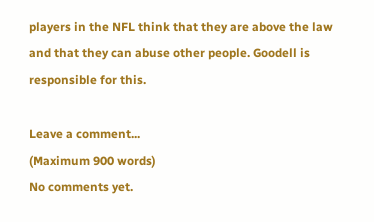players in the NFL think that they are above the law and that they can abuse other people. Goodell is responsible for this.

Leave a comment...
(Maximum 900 words)
No comments yet.